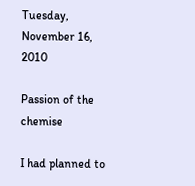Tuesday, November 16, 2010

Passion of the chemise

I had planned to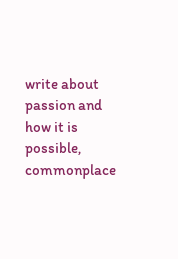write about passion and how it is possible, commonplace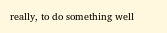really, to do something well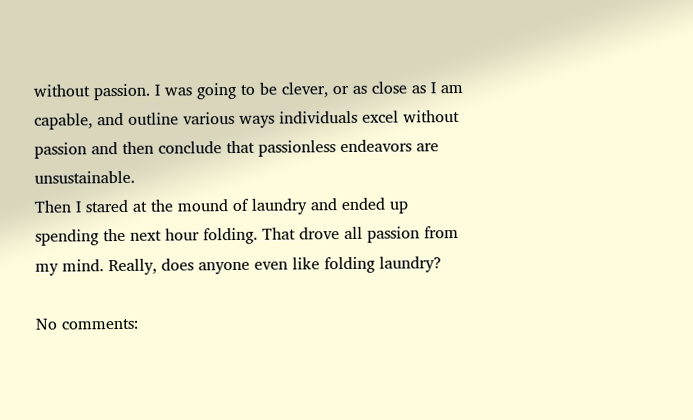without passion. I was going to be clever, or as close as I am capable, and outline various ways individuals excel without passion and then conclude that passionless endeavors are unsustainable.
Then I stared at the mound of laundry and ended up spending the next hour folding. That drove all passion from my mind. Really, does anyone even like folding laundry?

No comments: